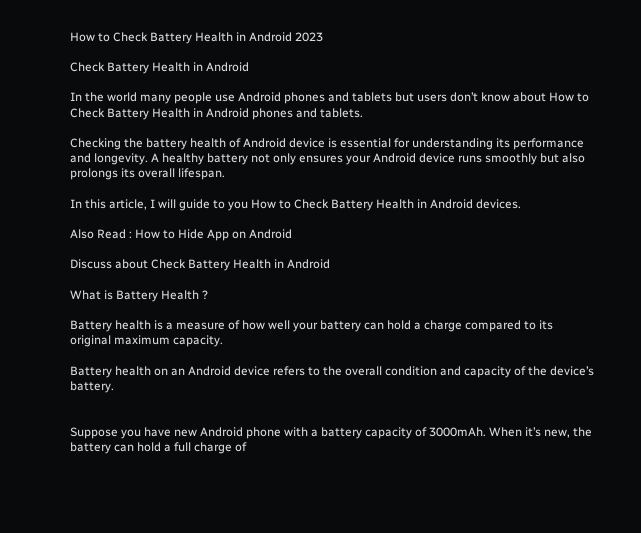How to Check Battery Health in Android 2023

Check Battery Health in Android

In the world many people use Android phones and tablets but users don’t know about How to Check Battery Health in Android phones and tablets.

Checking the battery health of Android device is essential for understanding its performance and longevity. A healthy battery not only ensures your Android device runs smoothly but also prolongs its overall lifespan.

In this article, I will guide to you How to Check Battery Health in Android devices.

Also Read : How to Hide App on Android

Discuss about Check Battery Health in Android

What is Battery Health ?

Battery health is a measure of how well your battery can hold a charge compared to its original maximum capacity.

Battery health on an Android device refers to the overall condition and capacity of the device’s battery.


Suppose you have new Android phone with a battery capacity of 3000mAh. When it’s new, the battery can hold a full charge of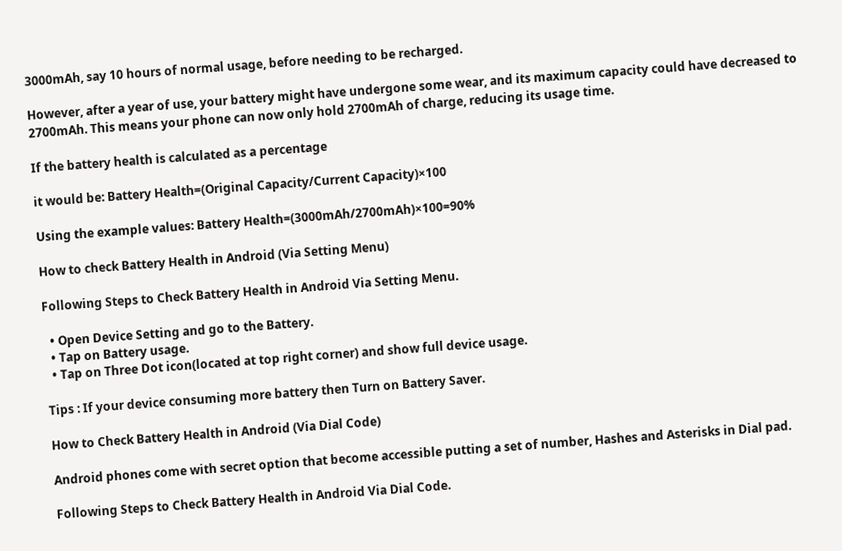3000mAh, say 10 hours of normal usage, before needing to be recharged.

However, after a year of use, your battery might have undergone some wear, and its maximum capacity could have decreased to 2700mAh. This means your phone can now only hold 2700mAh of charge, reducing its usage time.

If the battery health is calculated as a percentage

it would be: Battery Health=(Original Capacity/Current Capacity)×100

Using the example values: Battery Health=(3000mAh/2700mAh)×100=90%

How to check Battery Health in Android (Via Setting Menu)

Following Steps to Check Battery Health in Android Via Setting Menu.

  • Open Device Setting and go to the Battery.
  • Tap on Battery usage.
  • Tap on Three Dot icon(located at top right corner) and show full device usage.

Tips : If your device consuming more battery then Turn on Battery Saver.

How to Check Battery Health in Android (Via Dial Code)

Android phones come with secret option that become accessible putting a set of number, Hashes and Asterisks in Dial pad.

Following Steps to Check Battery Health in Android Via Dial Code.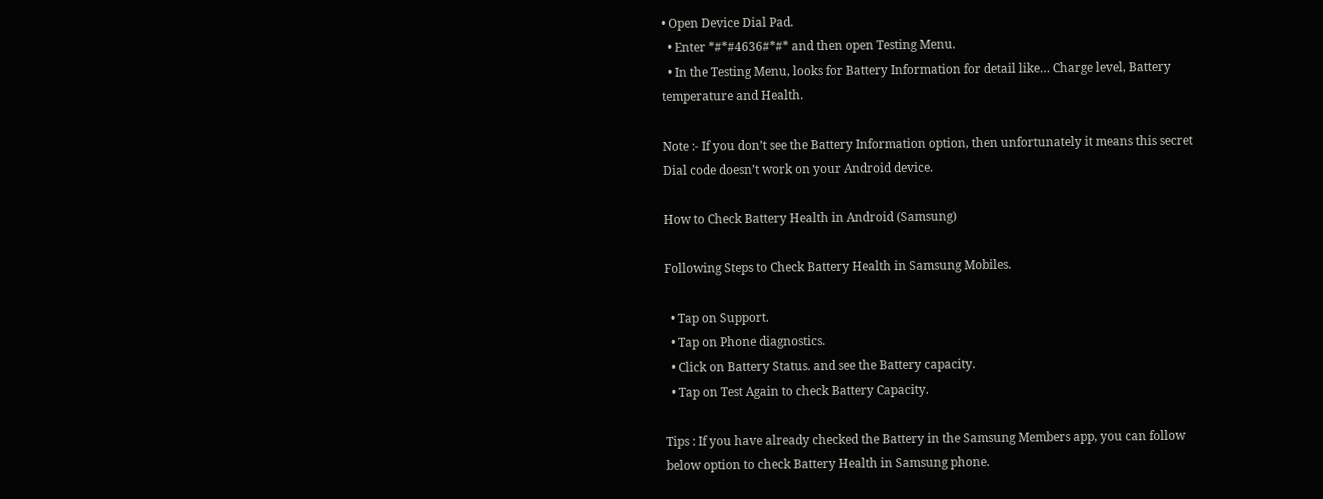• Open Device Dial Pad.
  • Enter *#*#4636#*#* and then open Testing Menu.
  • In the Testing Menu, looks for Battery Information for detail like… Charge level, Battery temperature and Health.

Note :- If you don’t see the Battery Information option, then unfortunately it means this secret Dial code doesn’t work on your Android device.

How to Check Battery Health in Android (Samsung)

Following Steps to Check Battery Health in Samsung Mobiles.

  • Tap on Support.
  • Tap on Phone diagnostics.
  • Click on Battery Status. and see the Battery capacity.
  • Tap on Test Again to check Battery Capacity.

Tips : If you have already checked the Battery in the Samsung Members app, you can follow below option to check Battery Health in Samsung phone.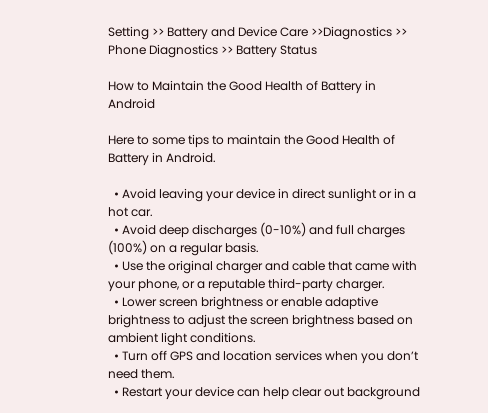Setting >> Battery and Device Care >>Diagnostics >> Phone Diagnostics >> Battery Status

How to Maintain the Good Health of Battery in Android

Here to some tips to maintain the Good Health of Battery in Android.

  • Avoid leaving your device in direct sunlight or in a hot car.
  • Avoid deep discharges (0-10%) and full charges (100%) on a regular basis.
  • Use the original charger and cable that came with your phone, or a reputable third-party charger.
  • Lower screen brightness or enable adaptive brightness to adjust the screen brightness based on ambient light conditions.
  • Turn off GPS and location services when you don’t need them.
  • Restart your device can help clear out background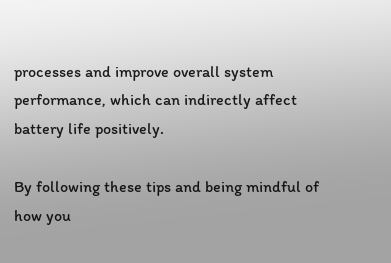processes and improve overall system performance, which can indirectly affect battery life positively.

By following these tips and being mindful of how you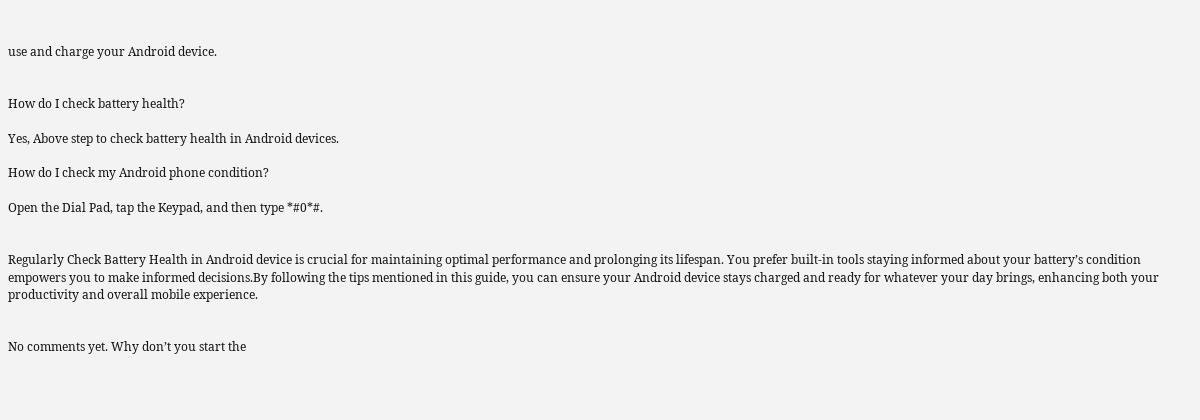use and charge your Android device.


How do I check battery health?

Yes, Above step to check battery health in Android devices.

How do I check my Android phone condition?

Open the Dial Pad, tap the Keypad, and then type *#0*#.


Regularly Check Battery Health in Android device is crucial for maintaining optimal performance and prolonging its lifespan. You prefer built-in tools staying informed about your battery’s condition empowers you to make informed decisions.By following the tips mentioned in this guide, you can ensure your Android device stays charged and ready for whatever your day brings, enhancing both your productivity and overall mobile experience.


No comments yet. Why don’t you start the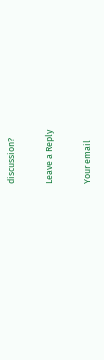discussion?

Leave a Reply

Your email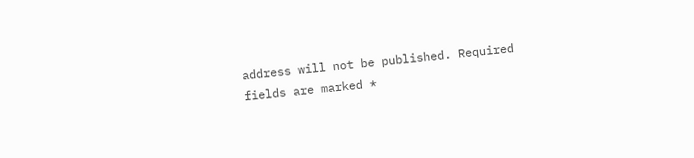address will not be published. Required fields are marked *